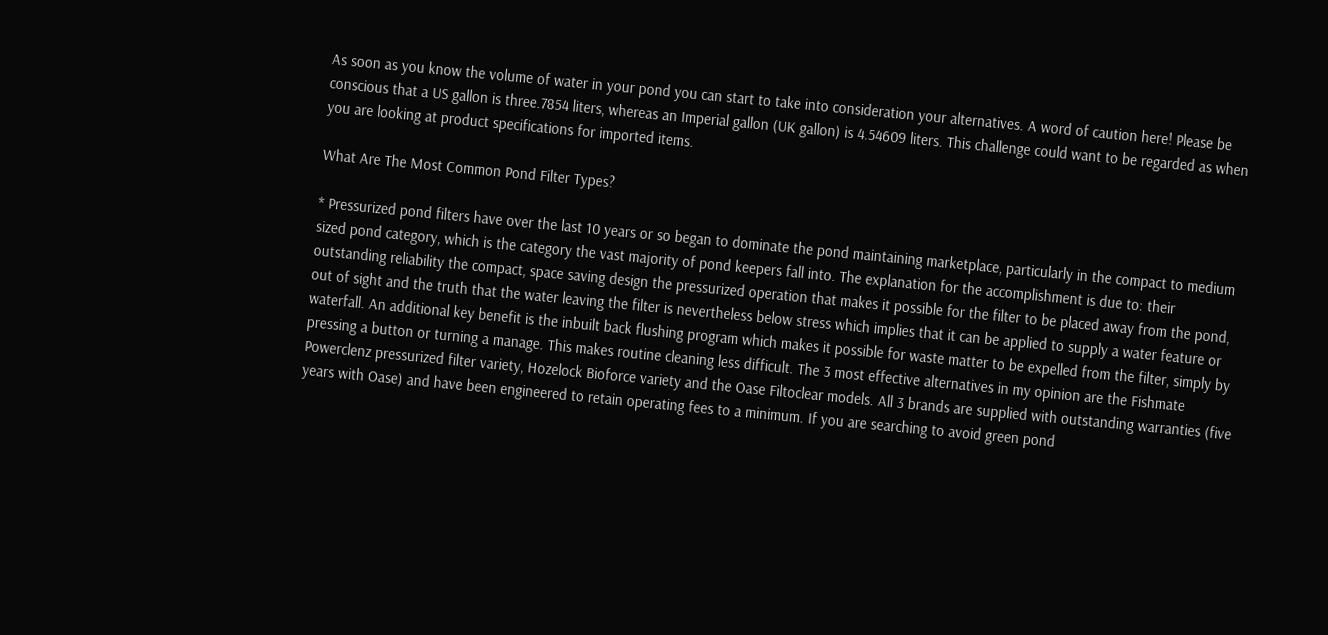As soon as you know the volume of water in your pond you can start to take into consideration your alternatives. A word of caution here! Please be conscious that a US gallon is three.7854 liters, whereas an Imperial gallon (UK gallon) is 4.54609 liters. This challenge could want to be regarded as when you are looking at product specifications for imported items.

What Are The Most Common Pond Filter Types?

* Pressurized pond filters have over the last 10 years or so began to dominate the pond maintaining marketplace, particularly in the compact to medium sized pond category, which is the category the vast majority of pond keepers fall into. The explanation for the accomplishment is due to: their outstanding reliability the compact, space saving design the pressurized operation that makes it possible for the filter to be placed away from the pond, out of sight and the truth that the water leaving the filter is nevertheless below stress which implies that it can be applied to supply a water feature or waterfall. An additional key benefit is the inbuilt back flushing program which makes it possible for waste matter to be expelled from the filter, simply by pressing a button or turning a manage. This makes routine cleaning less difficult. The 3 most effective alternatives in my opinion are the Fishmate Powerclenz pressurized filter variety, Hozelock Bioforce variety and the Oase Filtoclear models. All 3 brands are supplied with outstanding warranties (five years with Oase) and have been engineered to retain operating fees to a minimum. If you are searching to avoid green pond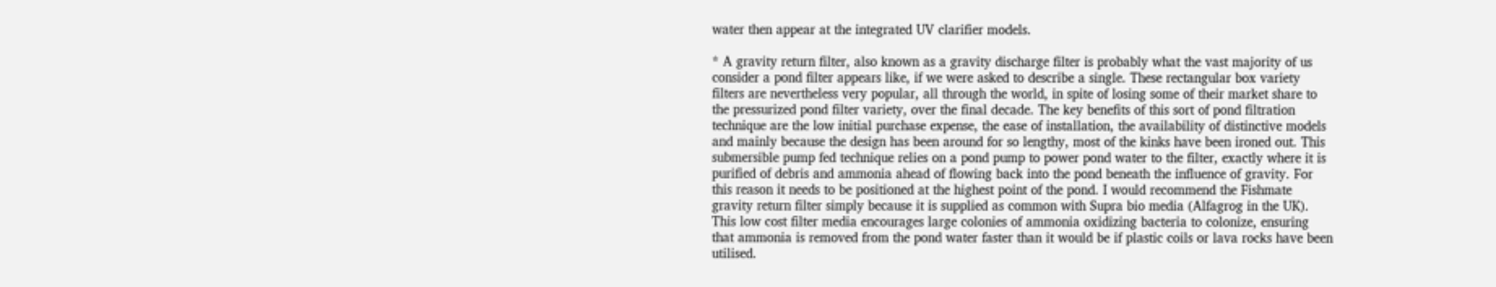water then appear at the integrated UV clarifier models.

* A gravity return filter, also known as a gravity discharge filter is probably what the vast majority of us consider a pond filter appears like, if we were asked to describe a single. These rectangular box variety filters are nevertheless very popular, all through the world, in spite of losing some of their market share to the pressurized pond filter variety, over the final decade. The key benefits of this sort of pond filtration technique are the low initial purchase expense, the ease of installation, the availability of distinctive models and mainly because the design has been around for so lengthy, most of the kinks have been ironed out. This submersible pump fed technique relies on a pond pump to power pond water to the filter, exactly where it is purified of debris and ammonia ahead of flowing back into the pond beneath the influence of gravity. For this reason it needs to be positioned at the highest point of the pond. I would recommend the Fishmate gravity return filter simply because it is supplied as common with Supra bio media (Alfagrog in the UK). This low cost filter media encourages large colonies of ammonia oxidizing bacteria to colonize, ensuring that ammonia is removed from the pond water faster than it would be if plastic coils or lava rocks have been utilised.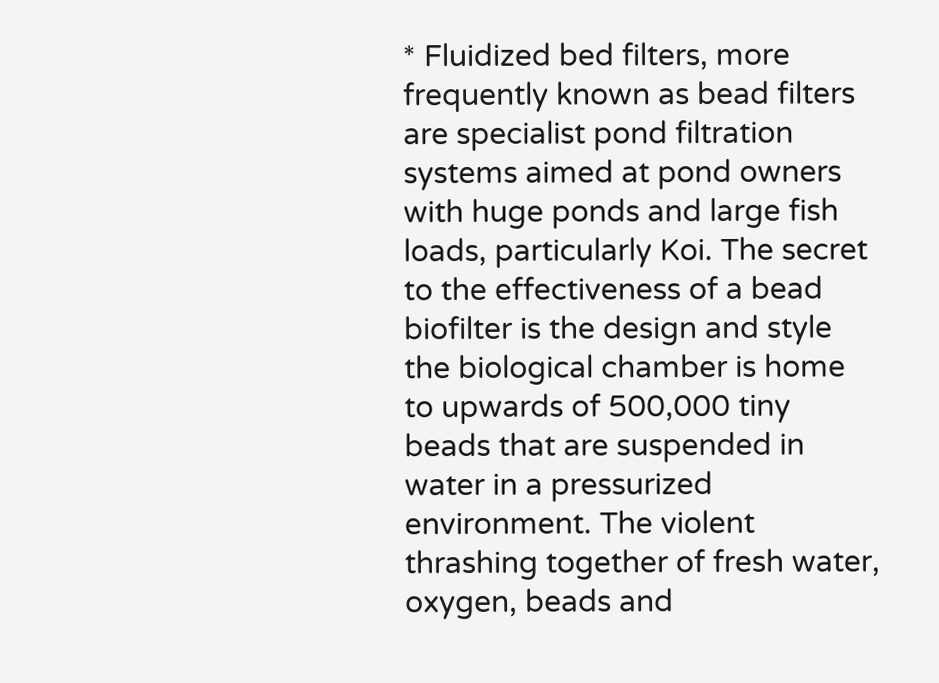* Fluidized bed filters, more frequently known as bead filters are specialist pond filtration systems aimed at pond owners with huge ponds and large fish loads, particularly Koi. The secret to the effectiveness of a bead biofilter is the design and style the biological chamber is home to upwards of 500,000 tiny beads that are suspended in water in a pressurized environment. The violent thrashing together of fresh water, oxygen, beads and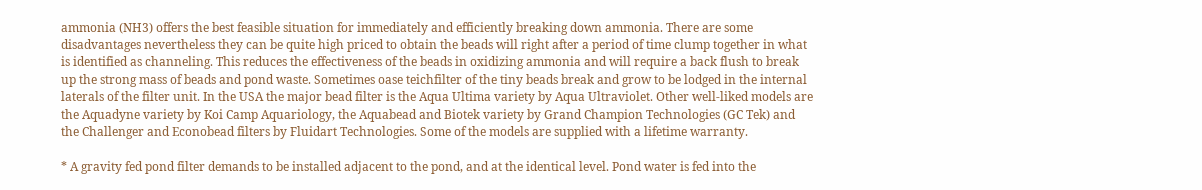ammonia (NH3) offers the best feasible situation for immediately and efficiently breaking down ammonia. There are some disadvantages nevertheless they can be quite high priced to obtain the beads will right after a period of time clump together in what is identified as channeling. This reduces the effectiveness of the beads in oxidizing ammonia and will require a back flush to break up the strong mass of beads and pond waste. Sometimes oase teichfilter of the tiny beads break and grow to be lodged in the internal laterals of the filter unit. In the USA the major bead filter is the Aqua Ultima variety by Aqua Ultraviolet. Other well-liked models are the Aquadyne variety by Koi Camp Aquariology, the Aquabead and Biotek variety by Grand Champion Technologies (GC Tek) and the Challenger and Econobead filters by Fluidart Technologies. Some of the models are supplied with a lifetime warranty.

* A gravity fed pond filter demands to be installed adjacent to the pond, and at the identical level. Pond water is fed into the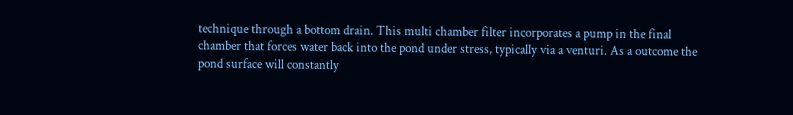technique through a bottom drain. This multi chamber filter incorporates a pump in the final chamber that forces water back into the pond under stress, typically via a venturi. As a outcome the pond surface will constantly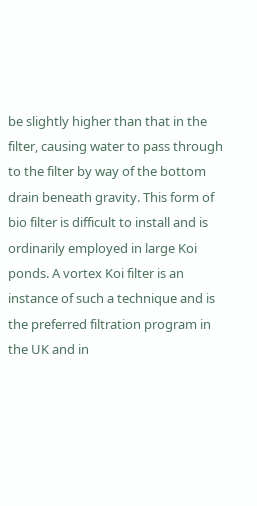be slightly higher than that in the filter, causing water to pass through to the filter by way of the bottom drain beneath gravity. This form of bio filter is difficult to install and is ordinarily employed in large Koi ponds. A vortex Koi filter is an instance of such a technique and is the preferred filtration program in the UK and in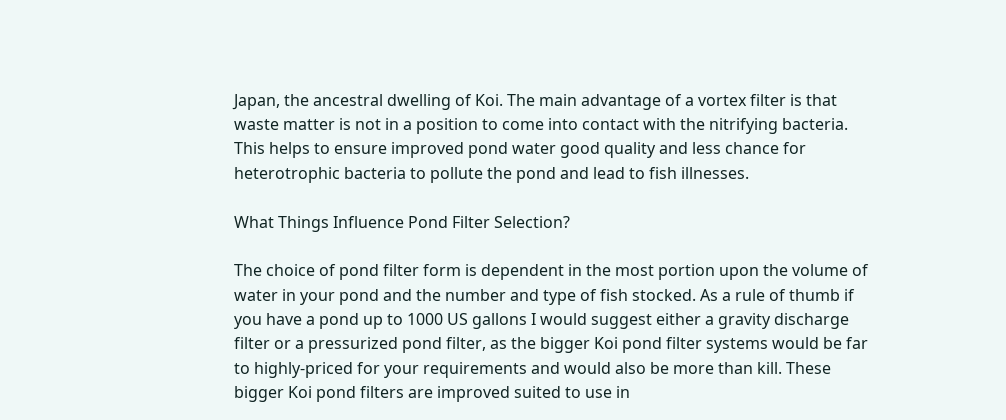Japan, the ancestral dwelling of Koi. The main advantage of a vortex filter is that waste matter is not in a position to come into contact with the nitrifying bacteria. This helps to ensure improved pond water good quality and less chance for heterotrophic bacteria to pollute the pond and lead to fish illnesses.

What Things Influence Pond Filter Selection?

The choice of pond filter form is dependent in the most portion upon the volume of water in your pond and the number and type of fish stocked. As a rule of thumb if you have a pond up to 1000 US gallons I would suggest either a gravity discharge filter or a pressurized pond filter, as the bigger Koi pond filter systems would be far to highly-priced for your requirements and would also be more than kill. These bigger Koi pond filters are improved suited to use in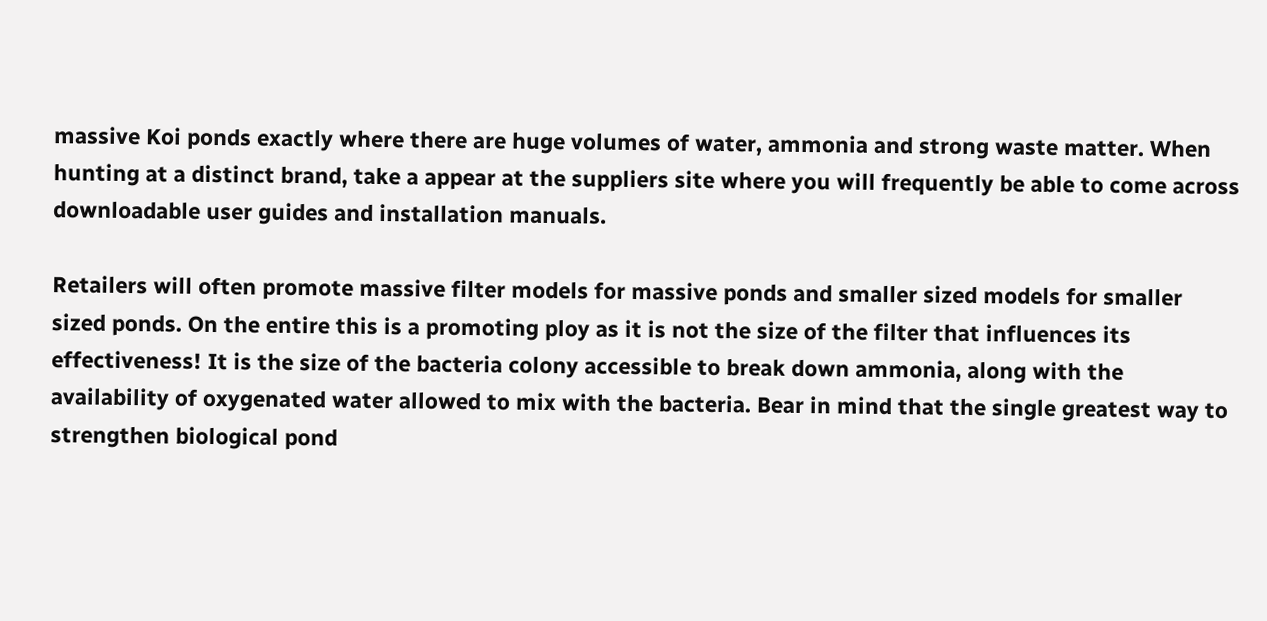massive Koi ponds exactly where there are huge volumes of water, ammonia and strong waste matter. When hunting at a distinct brand, take a appear at the suppliers site where you will frequently be able to come across downloadable user guides and installation manuals.

Retailers will often promote massive filter models for massive ponds and smaller sized models for smaller sized ponds. On the entire this is a promoting ploy as it is not the size of the filter that influences its effectiveness! It is the size of the bacteria colony accessible to break down ammonia, along with the availability of oxygenated water allowed to mix with the bacteria. Bear in mind that the single greatest way to strengthen biological pond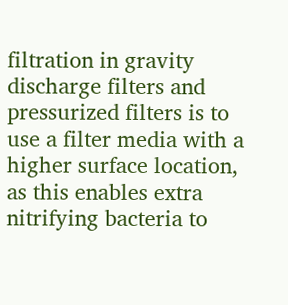filtration in gravity discharge filters and pressurized filters is to use a filter media with a higher surface location, as this enables extra nitrifying bacteria to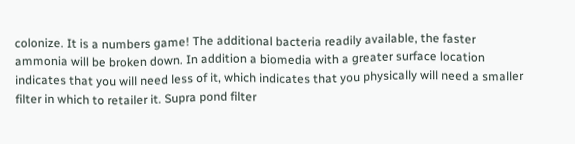colonize. It is a numbers game! The additional bacteria readily available, the faster ammonia will be broken down. In addition a biomedia with a greater surface location indicates that you will need less of it, which indicates that you physically will need a smaller filter in which to retailer it. Supra pond filter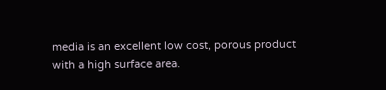media is an excellent low cost, porous product with a high surface area.